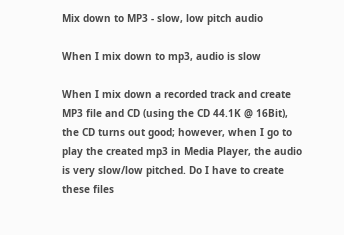Mix down to MP3 - slow, low pitch audio

When I mix down to mp3, audio is slow

When I mix down a recorded track and create MP3 file and CD (using the CD 44.1K @ 16Bit), the CD turns out good; however, when I go to play the created mp3 in Media Player, the audio is very slow/low pitched. Do I have to create these files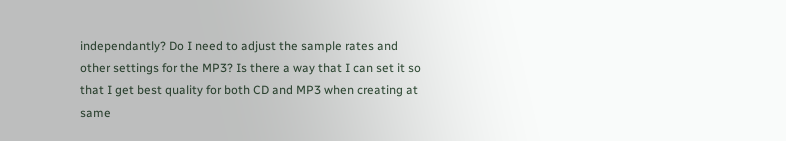independantly? Do I need to adjust the sample rates and other settings for the MP3? Is there a way that I can set it so that I get best quality for both CD and MP3 when creating at same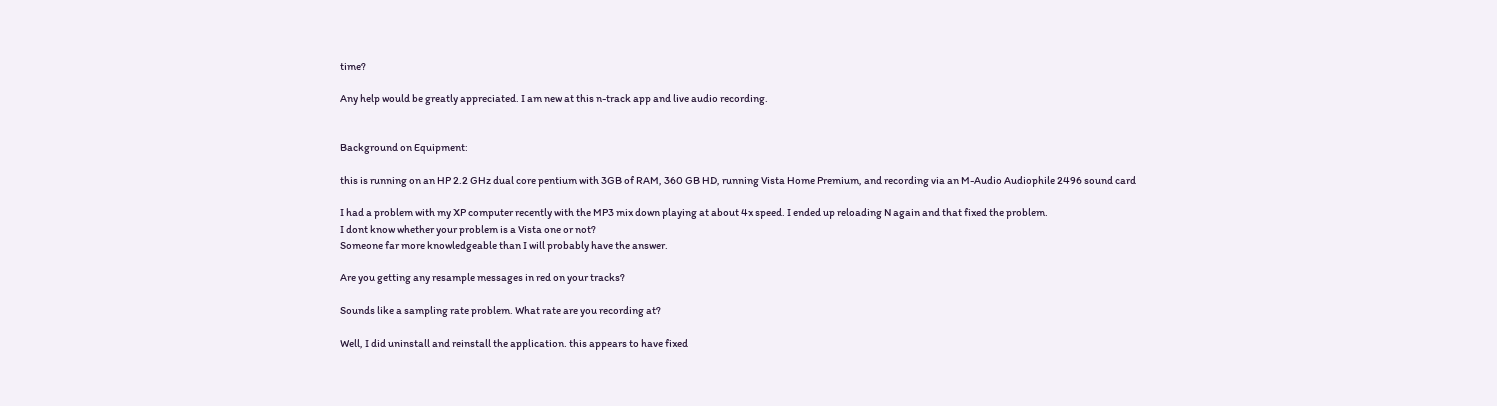time?

Any help would be greatly appreciated. I am new at this n-track app and live audio recording.


Background on Equipment:

this is running on an HP 2.2 GHz dual core pentium with 3GB of RAM, 360 GB HD, running Vista Home Premium, and recording via an M-Audio Audiophile 2496 sound card

I had a problem with my XP computer recently with the MP3 mix down playing at about 4x speed. I ended up reloading N again and that fixed the problem.
I dont know whether your problem is a Vista one or not?
Someone far more knowledgeable than I will probably have the answer.

Are you getting any resample messages in red on your tracks?

Sounds like a sampling rate problem. What rate are you recording at?

Well, I did uninstall and reinstall the application. this appears to have fixed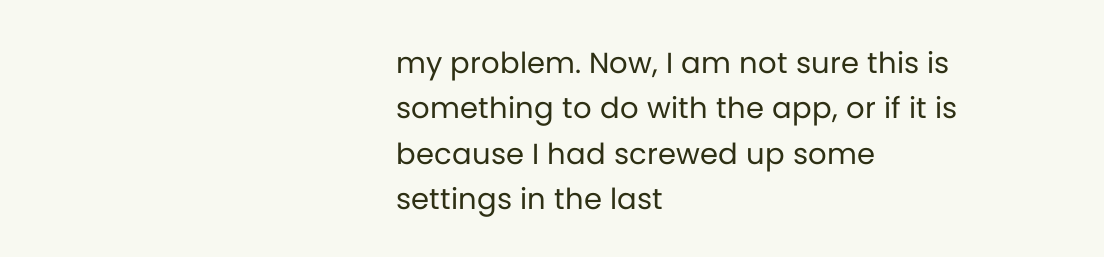my problem. Now, I am not sure this is something to do with the app, or if it is because I had screwed up some settings in the last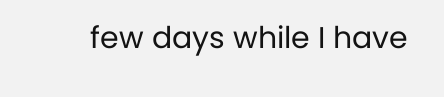few days while I have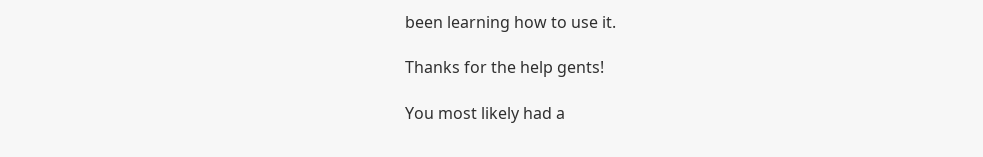been learning how to use it.

Thanks for the help gents!

You most likely had a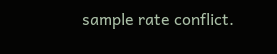sample rate conflict.